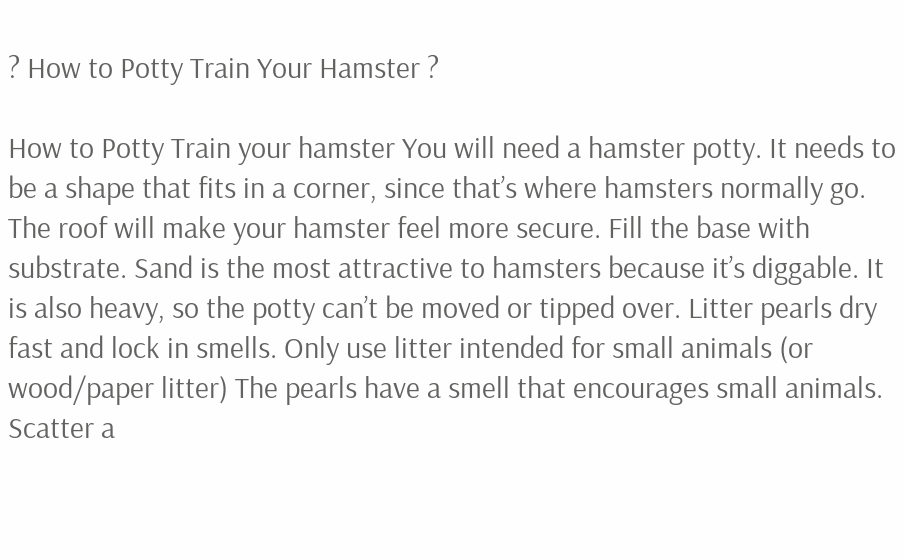? How to Potty Train Your Hamster ?

How to Potty Train your hamster You will need a hamster potty. It needs to be a shape that fits in a corner, since that’s where hamsters normally go. The roof will make your hamster feel more secure. Fill the base with substrate. Sand is the most attractive to hamsters because it’s diggable. It is also heavy, so the potty can’t be moved or tipped over. Litter pearls dry fast and lock in smells. Only use litter intended for small animals (or wood/paper litter) The pearls have a smell that encourages small animals. Scatter a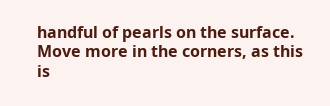handful of pearls on the surface. Move more in the corners, as this is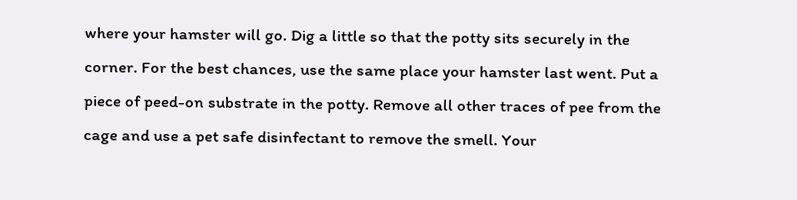where your hamster will go. Dig a little so that the potty sits securely in the corner. For the best chances, use the same place your hamster last went. Put a piece of peed-on substrate in the potty. Remove all other traces of pee from the cage and use a pet safe disinfectant to remove the smell. Your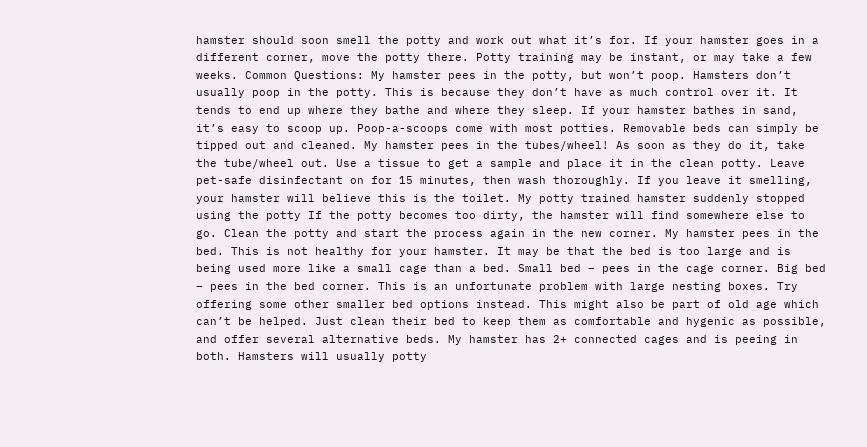hamster should soon smell the potty and work out what it’s for. If your hamster goes in a different corner, move the potty there. Potty training may be instant, or may take a few weeks. Common Questions: My hamster pees in the potty, but won’t poop. Hamsters don’t usually poop in the potty. This is because they don’t have as much control over it. It tends to end up where they bathe and where they sleep. If your hamster bathes in sand, it’s easy to scoop up. Poop-a-scoops come with most potties. Removable beds can simply be tipped out and cleaned. My hamster pees in the tubes/wheel! As soon as they do it, take the tube/wheel out. Use a tissue to get a sample and place it in the clean potty. Leave pet-safe disinfectant on for 15 minutes, then wash thoroughly. If you leave it smelling, your hamster will believe this is the toilet. My potty trained hamster suddenly stopped using the potty If the potty becomes too dirty, the hamster will find somewhere else to go. Clean the potty and start the process again in the new corner. My hamster pees in the bed. This is not healthy for your hamster. It may be that the bed is too large and is being used more like a small cage than a bed. Small bed – pees in the cage corner. Big bed – pees in the bed corner. This is an unfortunate problem with large nesting boxes. Try offering some other smaller bed options instead. This might also be part of old age which can’t be helped. Just clean their bed to keep them as comfortable and hygenic as possible, and offer several alternative beds. My hamster has 2+ connected cages and is peeing in both. Hamsters will usually potty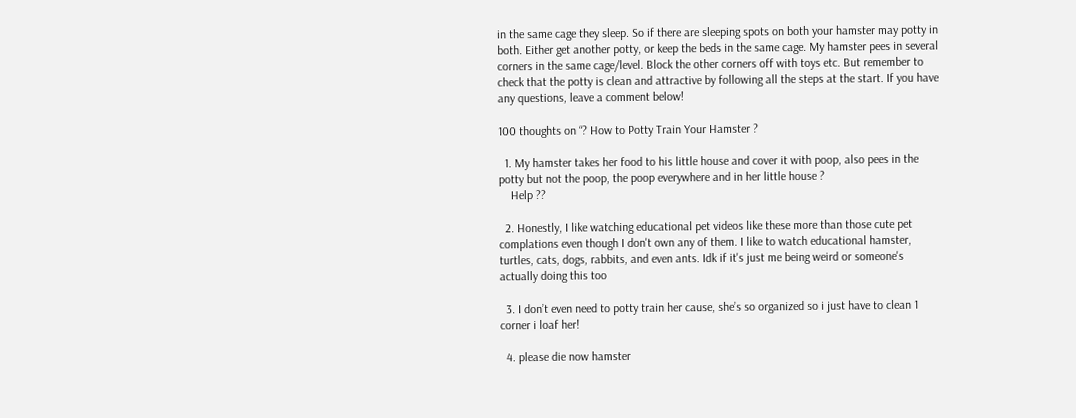in the same cage they sleep. So if there are sleeping spots on both your hamster may potty in both. Either get another potty, or keep the beds in the same cage. My hamster pees in several corners in the same cage/level. Block the other corners off with toys etc. But remember to check that the potty is clean and attractive by following all the steps at the start. If you have any questions, leave a comment below!

100 thoughts on “? How to Potty Train Your Hamster ?

  1. My hamster takes her food to his little house and cover it with poop, also pees in the potty but not the poop, the poop everywhere and in her little house ?
    Help ??

  2. Honestly, I like watching educational pet videos like these more than those cute pet complations even though I don't own any of them. I like to watch educational hamster, turtles, cats, dogs, rabbits, and even ants. Idk if it's just me being weird or someone's actually doing this too

  3. I don’t even need to potty train her cause, she’s so organized so i just have to clean 1 corner i loaf her!

  4. please die now hamster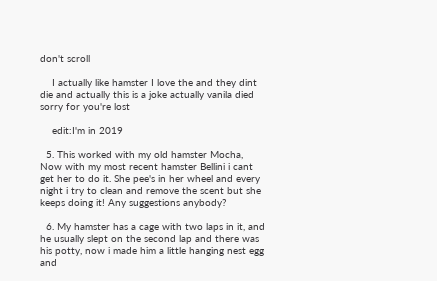don't scroll

    I actually like hamster I love the and they dint die and actually this is a joke actually vanila died sorry for you're lost

    edit:I'm in 2019

  5. This worked with my old hamster Mocha, Now with my most recent hamster Bellini i cant get her to do it. She pee's in her wheel and every night i try to clean and remove the scent but she keeps doing it! Any suggestions anybody?

  6. My hamster has a cage with two laps in it, and he usually slept on the second lap and there was his potty, now i made him a little hanging nest egg and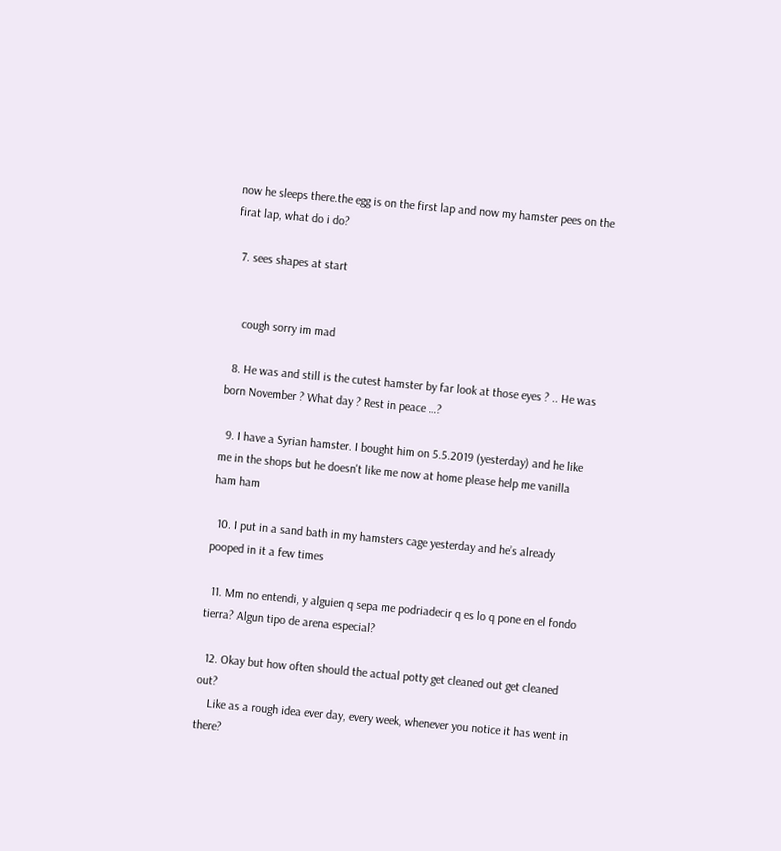now he sleeps there.the egg is on the first lap and now my hamster pees on the firat lap, what do i do?

  7. sees shapes at start


    cough sorry im mad

  8. He was and still is the cutest hamster by far look at those eyes ? .. He was born November ? What day ? Rest in peace …?

  9. I have a Syrian hamster. I bought him on 5.5.2019 (yesterday) and he like me in the shops but he doesn't like me now at home please help me vanilla ham ham

  10. I put in a sand bath in my hamsters cage yesterday and he’s already pooped in it a few times

  11. Mm no entendi, y alguien q sepa me podriadecir q es lo q pone en el fondo tierra? Algun tipo de arena especial?

  12. Okay but how often should the actual potty get cleaned out get cleaned out?
    Like as a rough idea ever day, every week, whenever you notice it has went in there?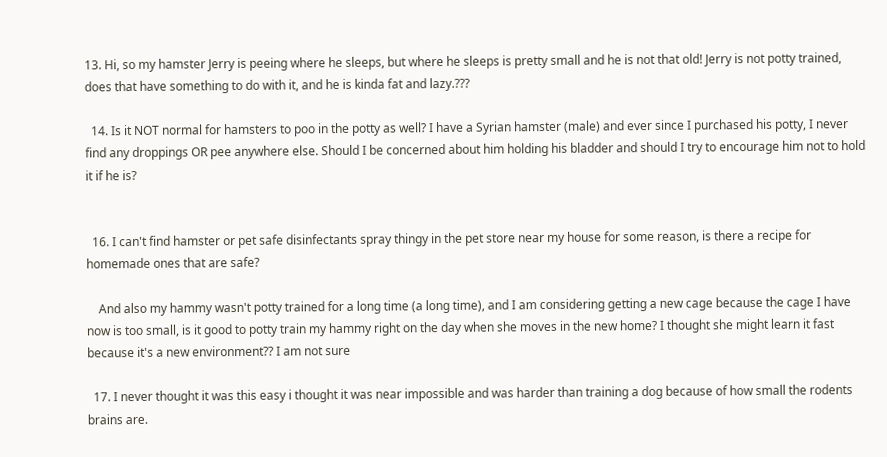13. Hi, so my hamster Jerry is peeing where he sleeps, but where he sleeps is pretty small and he is not that old! Jerry is not potty trained, does that have something to do with it, and he is kinda fat and lazy.???

  14. Is it NOT normal for hamsters to poo in the potty as well? I have a Syrian hamster (male) and ever since I purchased his potty, I never find any droppings OR pee anywhere else. Should I be concerned about him holding his bladder and should I try to encourage him not to hold it if he is?


  16. I can't find hamster or pet safe disinfectants spray thingy in the pet store near my house for some reason, is there a recipe for homemade ones that are safe?

    And also my hammy wasn't potty trained for a long time (a long time), and I am considering getting a new cage because the cage I have now is too small, is it good to potty train my hammy right on the day when she moves in the new home? I thought she might learn it fast because it's a new environment?? I am not sure

  17. I never thought it was this easy i thought it was near impossible and was harder than training a dog because of how small the rodents brains are.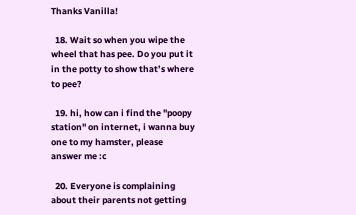Thanks Vanilla!

  18. Wait so when you wipe the wheel that has pee. Do you put it in the potty to show that’s where to pee?

  19. hi, how can i find the "poopy station" on internet, i wanna buy one to my hamster, please answer me :c

  20. Everyone is complaining about their parents not getting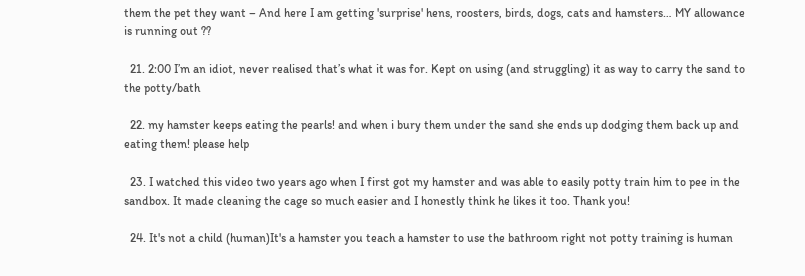them the pet they want – And here I am getting 'surprise' hens, roosters, birds, dogs, cats and hamsters… MY allowance is running out ??

  21. 2:00 I’m an idiot, never realised that’s what it was for. Kept on using (and struggling) it as way to carry the sand to the potty/bath

  22. my hamster keeps eating the pearls! and when i bury them under the sand she ends up dodging them back up and eating them! please help

  23. I watched this video two years ago when I first got my hamster and was able to easily potty train him to pee in the sandbox. It made cleaning the cage so much easier and I honestly think he likes it too. Thank you!

  24. It's not a child (human)It's a hamster you teach a hamster to use the bathroom right not potty training is human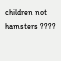children not hamsters ????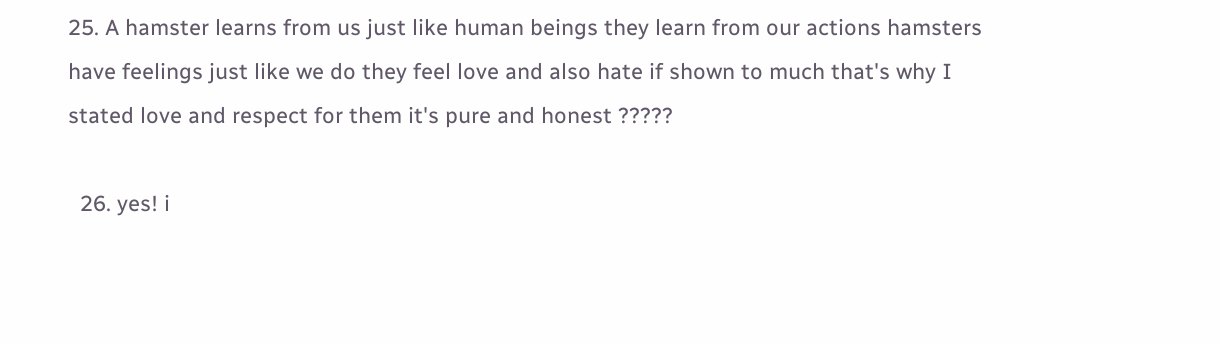25. A hamster learns from us just like human beings they learn from our actions hamsters have feelings just like we do they feel love and also hate if shown to much that's why I stated love and respect for them it's pure and honest ?????

  26. yes! i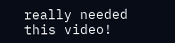really needed this video!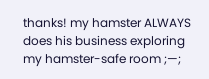thanks! my hamster ALWAYS does his business exploring my hamster-safe room ;—;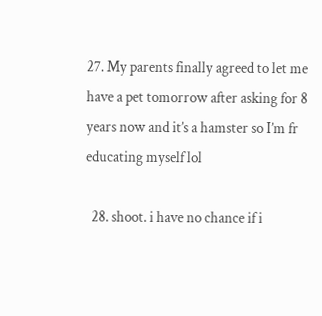27. My parents finally agreed to let me have a pet tomorrow after asking for 8 years now and it’s a hamster so I’m fr educating myself lol

  28. shoot. i have no chance if i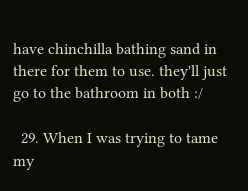have chinchilla bathing sand in there for them to use. they'll just go to the bathroom in both :/

  29. When I was trying to tame my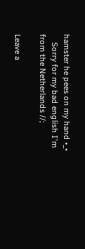hamster he pees on my hand •_•
    Sorry for my bad english I'm from the Netherlands //;

Leave a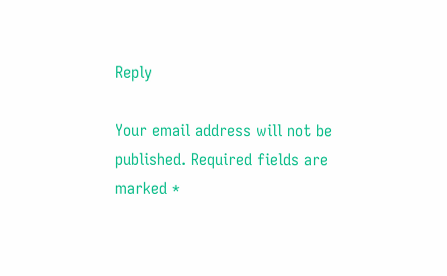Reply

Your email address will not be published. Required fields are marked *